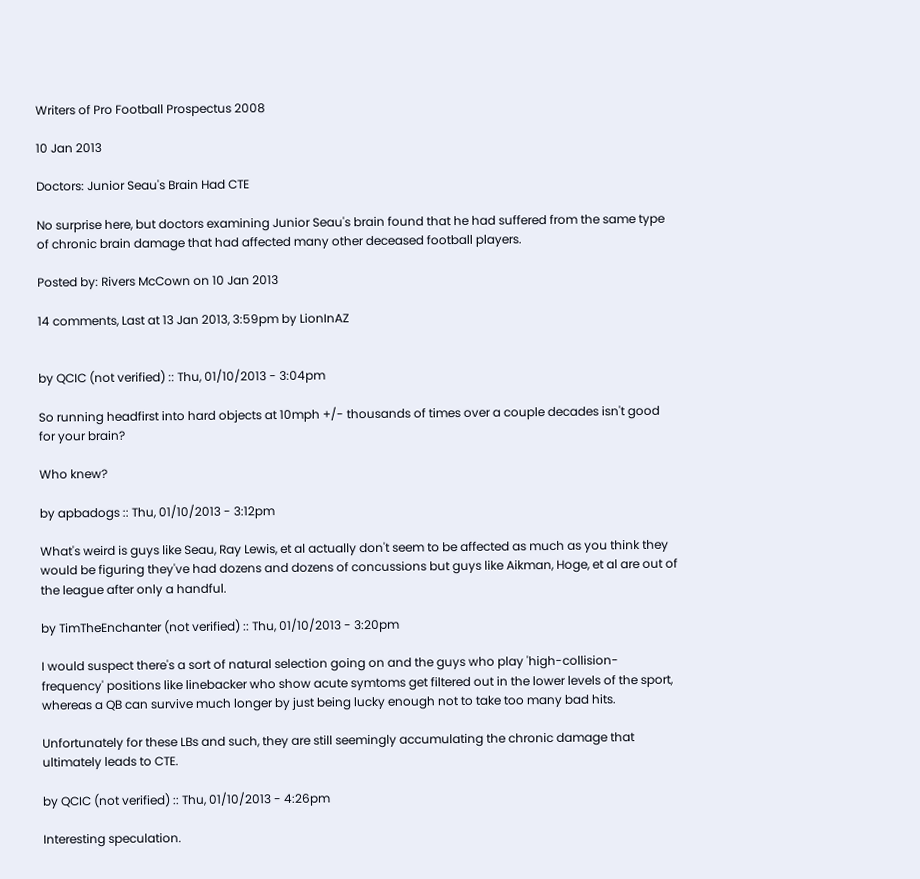Writers of Pro Football Prospectus 2008

10 Jan 2013

Doctors: Junior Seau's Brain Had CTE

No surprise here, but doctors examining Junior Seau's brain found that he had suffered from the same type of chronic brain damage that had affected many other deceased football players.

Posted by: Rivers McCown on 10 Jan 2013

14 comments, Last at 13 Jan 2013, 3:59pm by LionInAZ


by QCIC (not verified) :: Thu, 01/10/2013 - 3:04pm

So running headfirst into hard objects at 10mph +/- thousands of times over a couple decades isn't good for your brain?

Who knew?

by apbadogs :: Thu, 01/10/2013 - 3:12pm

What's weird is guys like Seau, Ray Lewis, et al actually don't seem to be affected as much as you think they would be figuring they've had dozens and dozens of concussions but guys like Aikman, Hoge, et al are out of the league after only a handful.

by TimTheEnchanter (not verified) :: Thu, 01/10/2013 - 3:20pm

I would suspect there's a sort of natural selection going on and the guys who play 'high-collision-frequency' positions like linebacker who show acute symtoms get filtered out in the lower levels of the sport, whereas a QB can survive much longer by just being lucky enough not to take too many bad hits.

Unfortunately for these LBs and such, they are still seemingly accumulating the chronic damage that ultimately leads to CTE.

by QCIC (not verified) :: Thu, 01/10/2013 - 4:26pm

Interesting speculation.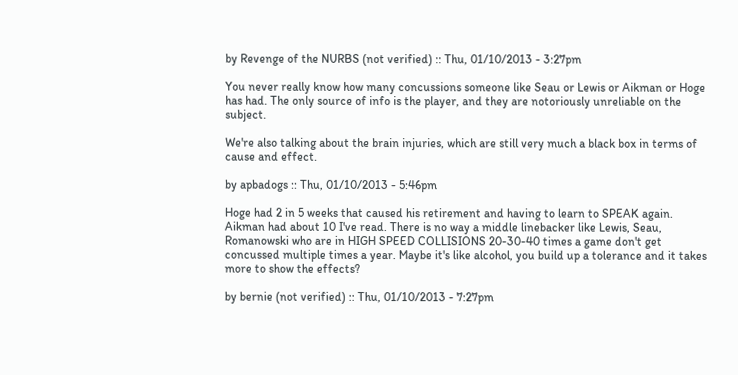by Revenge of the NURBS (not verified) :: Thu, 01/10/2013 - 3:27pm

You never really know how many concussions someone like Seau or Lewis or Aikman or Hoge has had. The only source of info is the player, and they are notoriously unreliable on the subject.

We're also talking about the brain injuries, which are still very much a black box in terms of cause and effect.

by apbadogs :: Thu, 01/10/2013 - 5:46pm

Hoge had 2 in 5 weeks that caused his retirement and having to learn to SPEAK again. Aikman had about 10 I've read. There is no way a middle linebacker like Lewis, Seau, Romanowski who are in HIGH SPEED COLLISIONS 20-30-40 times a game don't get concussed multiple times a year. Maybe it's like alcohol, you build up a tolerance and it takes more to show the effects?

by bernie (not verified) :: Thu, 01/10/2013 - 7:27pm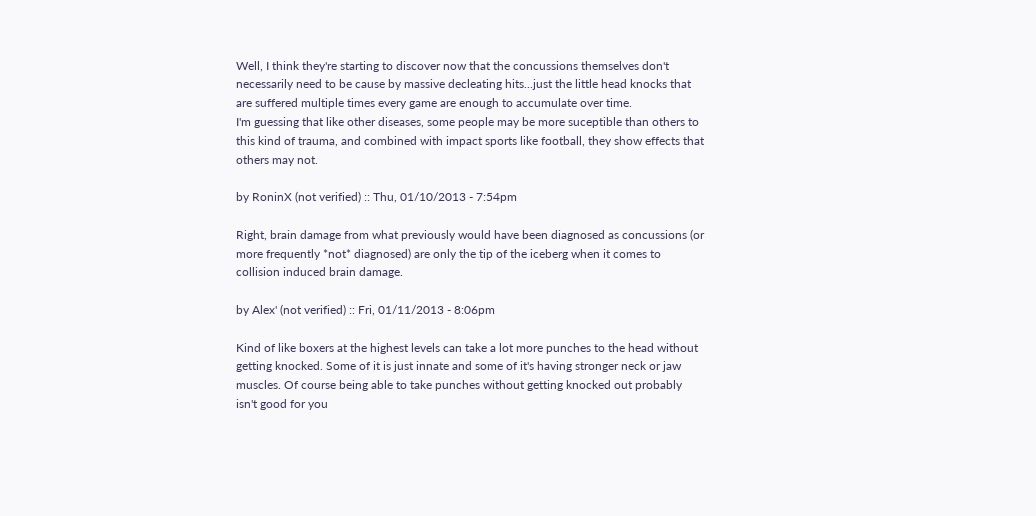Well, I think they're starting to discover now that the concussions themselves don't necessarily need to be cause by massive decleating hits...just the little head knocks that are suffered multiple times every game are enough to accumulate over time.
I'm guessing that like other diseases, some people may be more suceptible than others to this kind of trauma, and combined with impact sports like football, they show effects that others may not.

by RoninX (not verified) :: Thu, 01/10/2013 - 7:54pm

Right, brain damage from what previously would have been diagnosed as concussions (or more frequently *not* diagnosed) are only the tip of the iceberg when it comes to collision induced brain damage.

by Alex' (not verified) :: Fri, 01/11/2013 - 8:06pm

Kind of like boxers at the highest levels can take a lot more punches to the head without getting knocked. Some of it is just innate and some of it's having stronger neck or jaw muscles. Of course being able to take punches without getting knocked out probably isn't good for you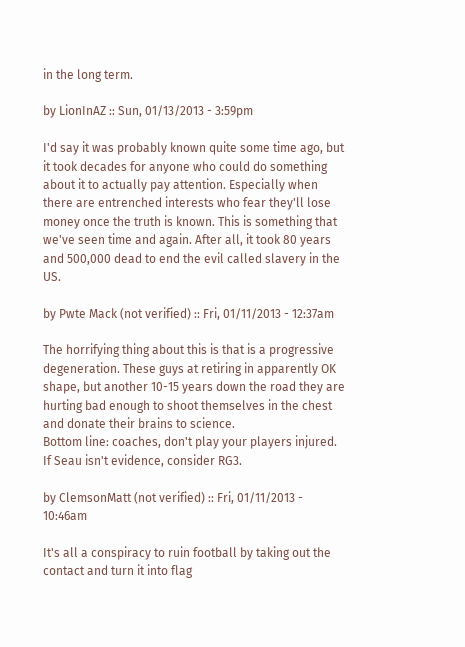in the long term.

by LionInAZ :: Sun, 01/13/2013 - 3:59pm

I'd say it was probably known quite some time ago, but it took decades for anyone who could do something about it to actually pay attention. Especially when there are entrenched interests who fear they'll lose money once the truth is known. This is something that we've seen time and again. After all, it took 80 years and 500,000 dead to end the evil called slavery in the US.

by Pwte Mack (not verified) :: Fri, 01/11/2013 - 12:37am

The horrifying thing about this is that is a progressive degeneration. These guys at retiring in apparently OK shape, but another 10-15 years down the road they are hurting bad enough to shoot themselves in the chest and donate their brains to science.
Bottom line: coaches, don't play your players injured. If Seau isn't evidence, consider RG3.

by ClemsonMatt (not verified) :: Fri, 01/11/2013 - 10:46am

It's all a conspiracy to ruin football by taking out the contact and turn it into flag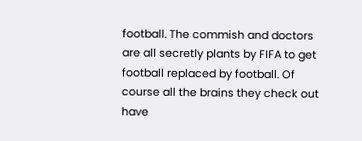football. The commish and doctors are all secretly plants by FIFA to get football replaced by football. Of course all the brains they check out have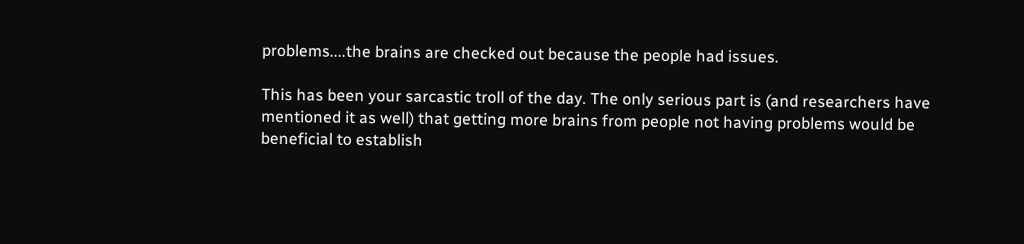problems....the brains are checked out because the people had issues.

This has been your sarcastic troll of the day. The only serious part is (and researchers have mentioned it as well) that getting more brains from people not having problems would be beneficial to establish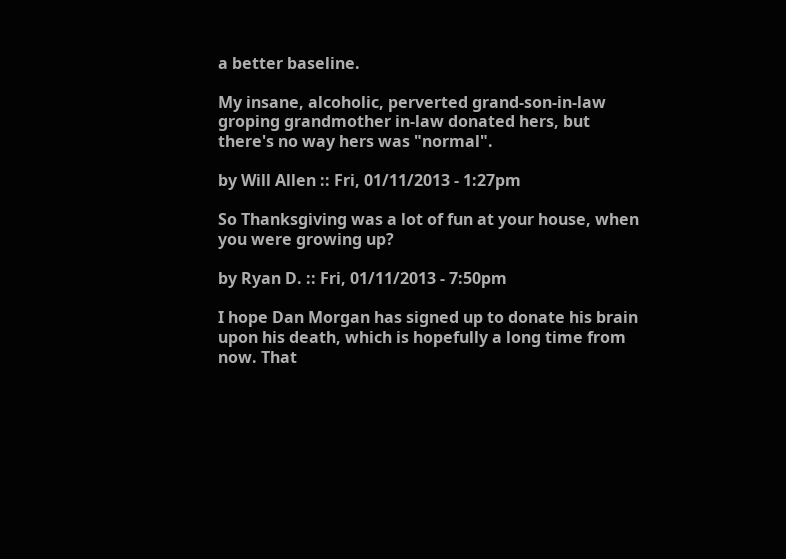a better baseline.

My insane, alcoholic, perverted grand-son-in-law groping grandmother in-law donated hers, but there's no way hers was "normal".

by Will Allen :: Fri, 01/11/2013 - 1:27pm

So Thanksgiving was a lot of fun at your house, when you were growing up?

by Ryan D. :: Fri, 01/11/2013 - 7:50pm

I hope Dan Morgan has signed up to donate his brain upon his death, which is hopefully a long time from now. That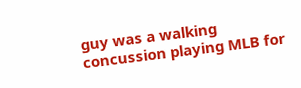guy was a walking concussion playing MLB for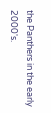the Panthers in the early 2000's.